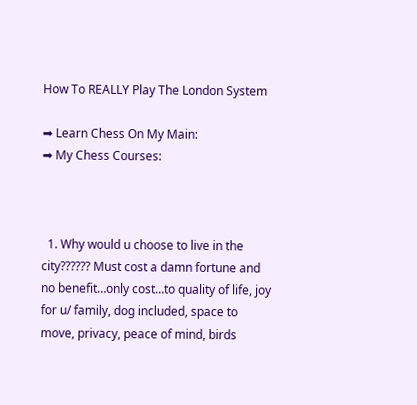How To REALLY Play The London System

➡ Learn Chess On My Main:
➡ My Chess Courses:



  1. Why would u choose to live in the city?????? Must cost a damn fortune and no benefit…only cost…to quality of life, joy for u/ family, dog included, space to move, privacy, peace of mind, birds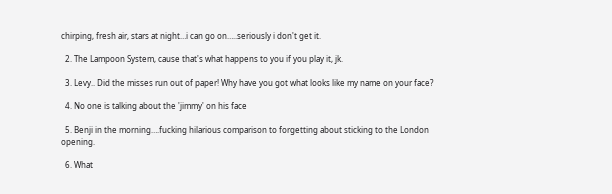chirping, fresh air, stars at night…i can go on…..seriously i don't get it.

  2. The Lampoon System, cause that's what happens to you if you play it, jk.

  3. Levy.. Did the misses run out of paper! Why have you got what looks like my name on your face?

  4. No one is talking about the 'jimmy' on his face

  5. Benji in the morning….fucking hilarious comparison to forgetting about sticking to the London opening.

  6. What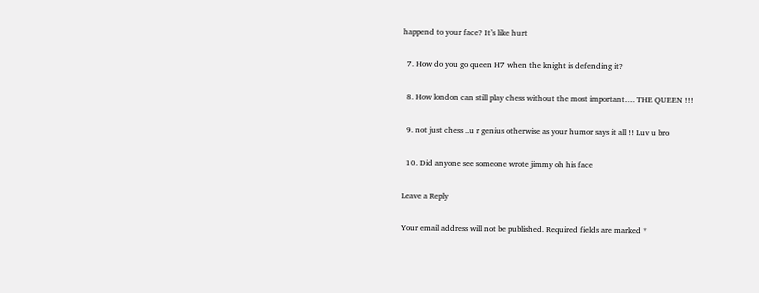happend to your face? It’s like hurt

  7. How do you go queen H7 when the knight is defending it?

  8. How london can still play chess without the most important…. THE QUEEN !!!

  9. not just chess ..u r genius otherwise as your humor says it all !! Luv u bro

  10. Did anyone see someone wrote jimmy oh his face

Leave a Reply

Your email address will not be published. Required fields are marked *